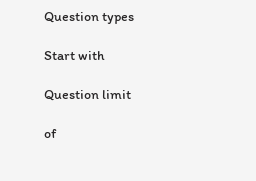Question types

Start with

Question limit

of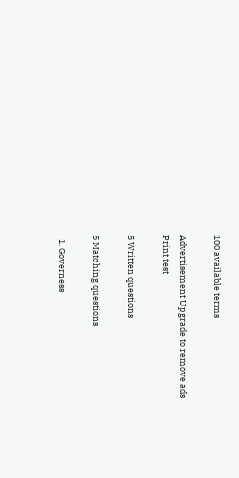100 available terms

Advertisement Upgrade to remove ads
Print test

5 Written questions

5 Matching questions

  1. Governess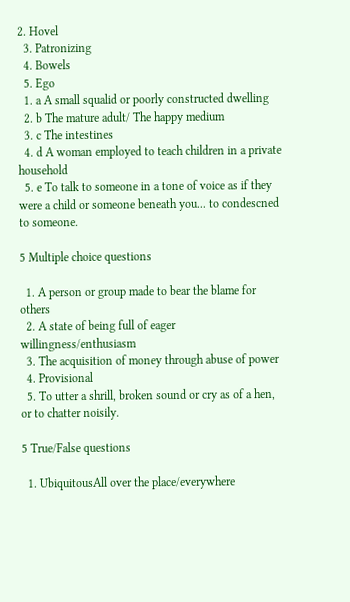2. Hovel
  3. Patronizing
  4. Bowels
  5. Ego
  1. a A small squalid or poorly constructed dwelling
  2. b The mature adult/ The happy medium
  3. c The intestines
  4. d A woman employed to teach children in a private household
  5. e To talk to someone in a tone of voice as if they were a child or someone beneath you... to condescned to someone.

5 Multiple choice questions

  1. A person or group made to bear the blame for others
  2. A state of being full of eager willingness/enthusiasm
  3. The acquisition of money through abuse of power
  4. Provisional
  5. To utter a shrill, broken sound or cry as of a hen, or to chatter noisily.

5 True/False questions

  1. UbiquitousAll over the place/everywhere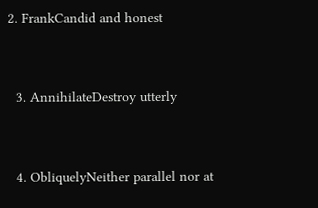2. FrankCandid and honest


  3. AnnihilateDestroy utterly


  4. ObliquelyNeither parallel nor at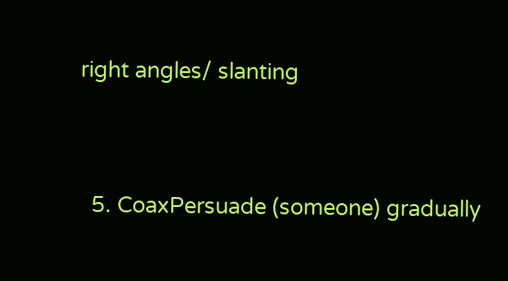right angles/ slanting


  5. CoaxPersuade (someone) gradually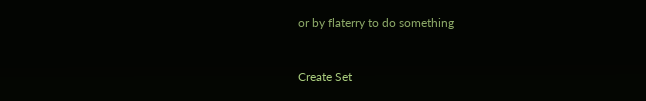or by flaterry to do something


Create Set